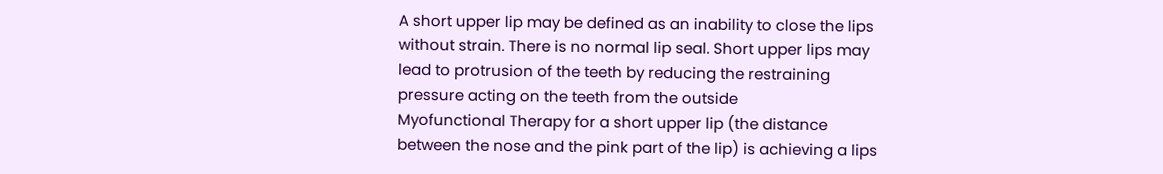A short upper lip may be defined as an inability to close the lips without strain. There is no normal lip seal. Short upper lips may lead to protrusion of the teeth by reducing the restraining pressure acting on the teeth from the outside
Myofunctional Therapy for a short upper lip (the distance between the nose and the pink part of the lip) is achieving a lips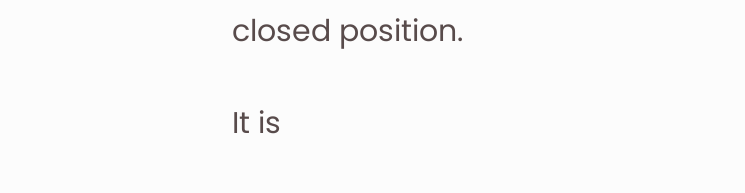closed position.

It is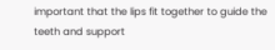important that the lips fit together to guide the teeth and support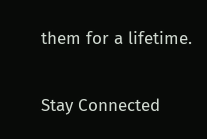them for a lifetime.

Stay Connected